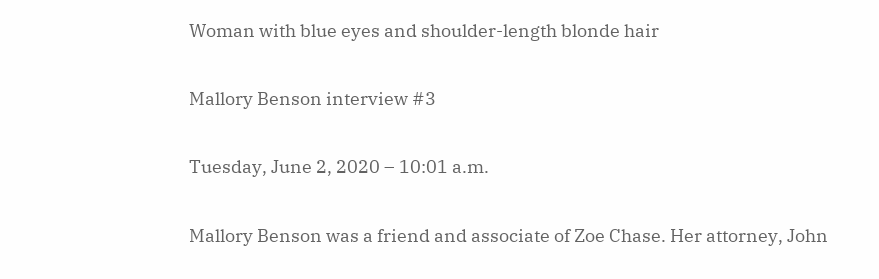Woman with blue eyes and shoulder-length blonde hair

Mallory Benson interview #3

Tuesday, June 2, 2020 – 10:01 a.m.

Mallory Benson was a friend and associate of Zoe Chase. Her attorney, John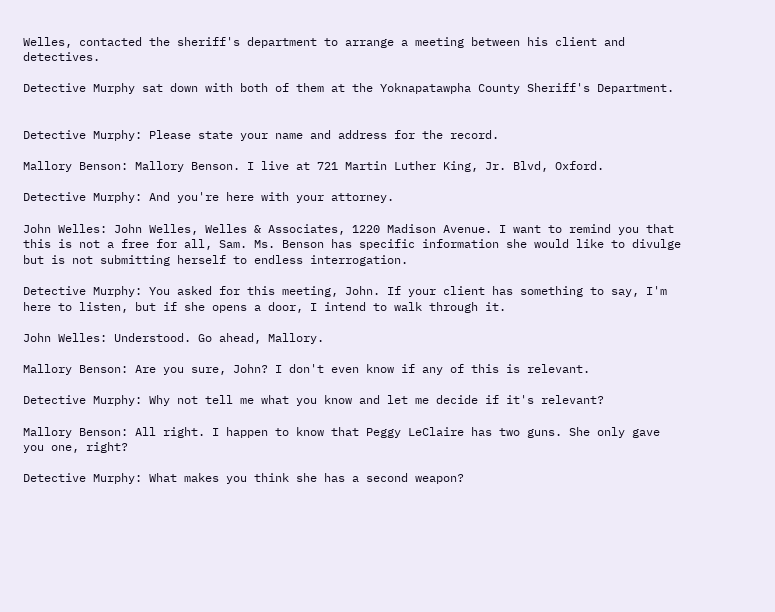Welles, contacted the sheriff's department to arrange a meeting between his client and detectives.

Detective Murphy sat down with both of them at the Yoknapatawpha County Sheriff's Department.


Detective Murphy: Please state your name and address for the record.

Mallory Benson: Mallory Benson. I live at 721 Martin Luther King, Jr. Blvd, Oxford.

Detective Murphy: And you're here with your attorney.

John Welles: John Welles, Welles & Associates, 1220 Madison Avenue. I want to remind you that this is not a free for all, Sam. Ms. Benson has specific information she would like to divulge but is not submitting herself to endless interrogation.

Detective Murphy: You asked for this meeting, John. If your client has something to say, I'm here to listen, but if she opens a door, I intend to walk through it.

John Welles: Understood. Go ahead, Mallory.

Mallory Benson: Are you sure, John? I don't even know if any of this is relevant.

Detective Murphy: Why not tell me what you know and let me decide if it's relevant?

Mallory Benson: All right. I happen to know that Peggy LeClaire has two guns. She only gave you one, right?

Detective Murphy: What makes you think she has a second weapon?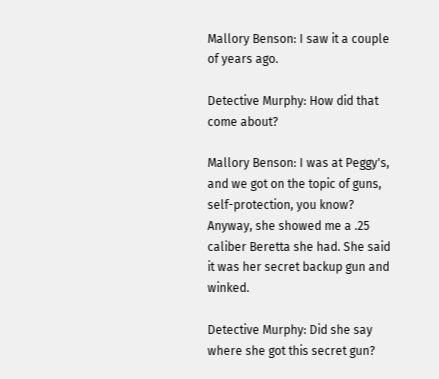Mallory Benson: I saw it a couple of years ago.

Detective Murphy: How did that come about?

Mallory Benson: I was at Peggy's, and we got on the topic of guns, self-protection, you know? Anyway, she showed me a .25 caliber Beretta she had. She said it was her secret backup gun and winked.

Detective Murphy: Did she say where she got this secret gun?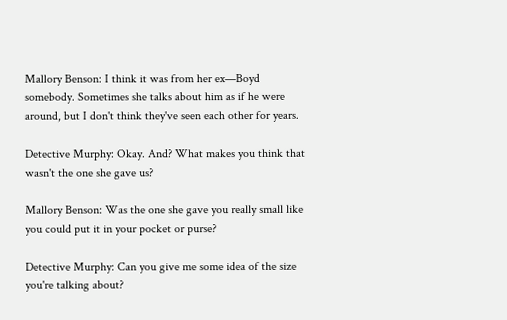Mallory Benson: I think it was from her ex—Boyd somebody. Sometimes she talks about him as if he were around, but I don't think they've seen each other for years.

Detective Murphy: Okay. And? What makes you think that wasn't the one she gave us?

Mallory Benson: Was the one she gave you really small like you could put it in your pocket or purse?

Detective Murphy: Can you give me some idea of the size you're talking about?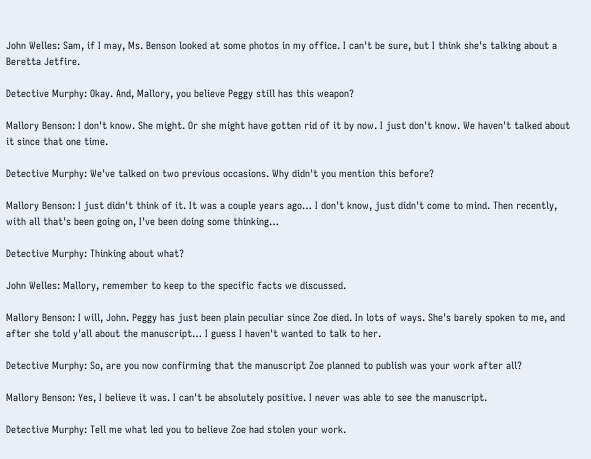John Welles: Sam, if I may, Ms. Benson looked at some photos in my office. I can't be sure, but I think she's talking about a Beretta Jetfire.

Detective Murphy: Okay. And, Mallory, you believe Peggy still has this weapon?

Mallory Benson: I don't know. She might. Or she might have gotten rid of it by now. I just don't know. We haven't talked about it since that one time.

Detective Murphy: We've talked on two previous occasions. Why didn't you mention this before?

Mallory Benson: I just didn't think of it. It was a couple years ago… I don't know, just didn't come to mind. Then recently, with all that's been going on, I've been doing some thinking…

Detective Murphy: Thinking about what?

John Welles: Mallory, remember to keep to the specific facts we discussed.

Mallory Benson: I will, John. Peggy has just been plain peculiar since Zoe died. In lots of ways. She's barely spoken to me, and after she told y'all about the manuscript… I guess I haven't wanted to talk to her.

Detective Murphy: So, are you now confirming that the manuscript Zoe planned to publish was your work after all?

Mallory Benson: Yes, I believe it was. I can't be absolutely positive. I never was able to see the manuscript.

Detective Murphy: Tell me what led you to believe Zoe had stolen your work.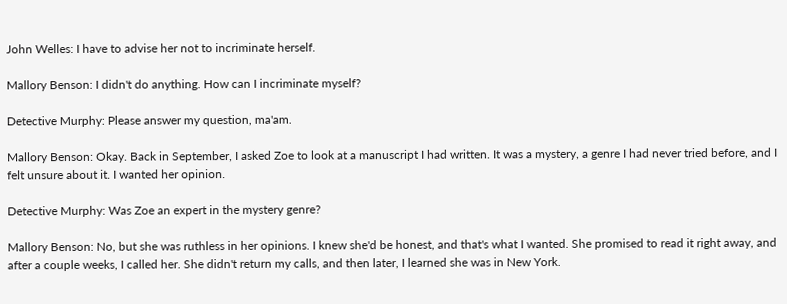John Welles: I have to advise her not to incriminate herself.

Mallory Benson: I didn't do anything. How can I incriminate myself?

Detective Murphy: Please answer my question, ma'am.

Mallory Benson: Okay. Back in September, I asked Zoe to look at a manuscript I had written. It was a mystery, a genre I had never tried before, and I felt unsure about it. I wanted her opinion.

Detective Murphy: Was Zoe an expert in the mystery genre?

Mallory Benson: No, but she was ruthless in her opinions. I knew she'd be honest, and that's what I wanted. She promised to read it right away, and after a couple weeks, I called her. She didn't return my calls, and then later, I learned she was in New York.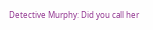Detective Murphy: Did you call her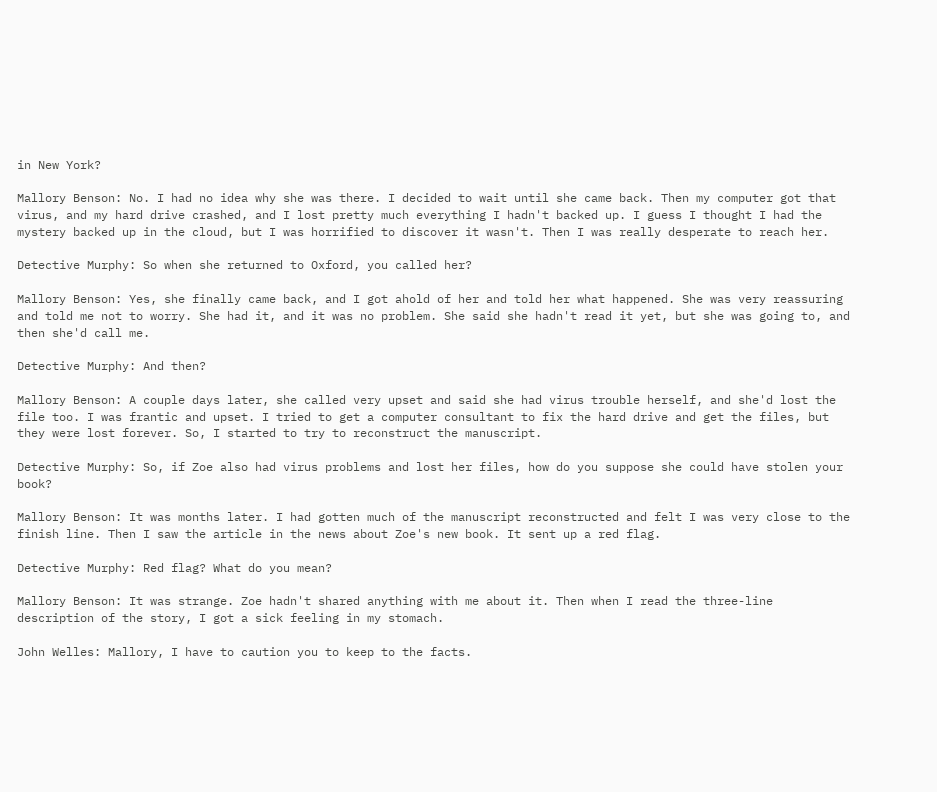in New York?

Mallory Benson: No. I had no idea why she was there. I decided to wait until she came back. Then my computer got that virus, and my hard drive crashed, and I lost pretty much everything I hadn't backed up. I guess I thought I had the mystery backed up in the cloud, but I was horrified to discover it wasn't. Then I was really desperate to reach her.

Detective Murphy: So when she returned to Oxford, you called her?

Mallory Benson: Yes, she finally came back, and I got ahold of her and told her what happened. She was very reassuring and told me not to worry. She had it, and it was no problem. She said she hadn't read it yet, but she was going to, and then she'd call me.

Detective Murphy: And then?

Mallory Benson: A couple days later, she called very upset and said she had virus trouble herself, and she'd lost the file too. I was frantic and upset. I tried to get a computer consultant to fix the hard drive and get the files, but they were lost forever. So, I started to try to reconstruct the manuscript.

Detective Murphy: So, if Zoe also had virus problems and lost her files, how do you suppose she could have stolen your book?

Mallory Benson: It was months later. I had gotten much of the manuscript reconstructed and felt I was very close to the finish line. Then I saw the article in the news about Zoe's new book. It sent up a red flag.

Detective Murphy: Red flag? What do you mean?

Mallory Benson: It was strange. Zoe hadn't shared anything with me about it. Then when I read the three-line description of the story, I got a sick feeling in my stomach.

John Welles: Mallory, I have to caution you to keep to the facts.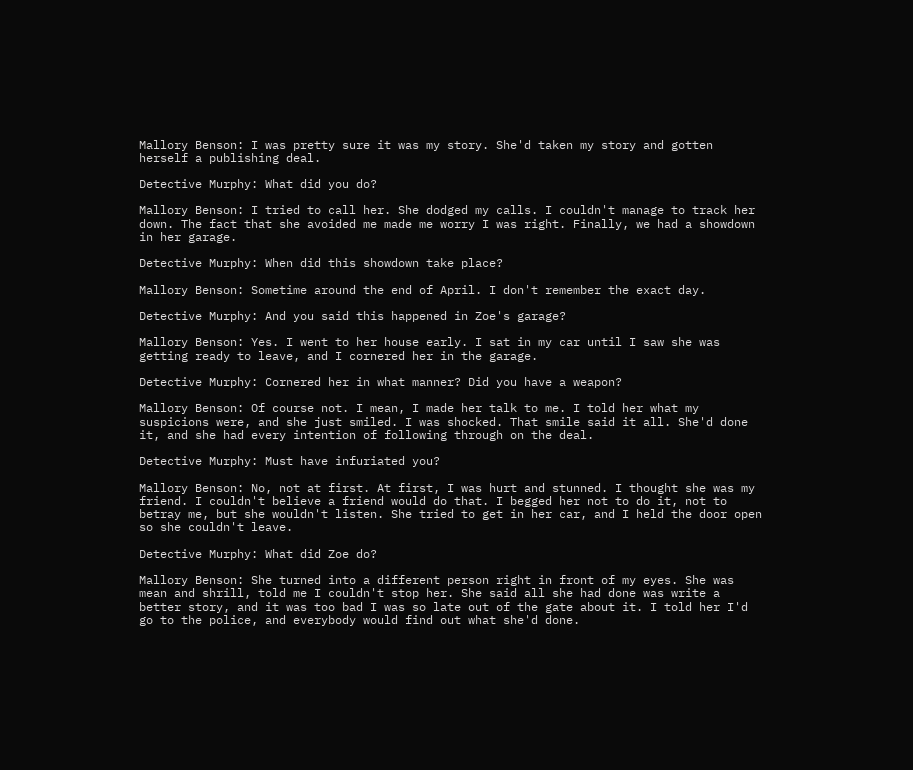Mallory Benson: I was pretty sure it was my story. She'd taken my story and gotten herself a publishing deal.

Detective Murphy: What did you do?

Mallory Benson: I tried to call her. She dodged my calls. I couldn't manage to track her down. The fact that she avoided me made me worry I was right. Finally, we had a showdown in her garage.

Detective Murphy: When did this showdown take place?

Mallory Benson: Sometime around the end of April. I don't remember the exact day.

Detective Murphy: And you said this happened in Zoe's garage?

Mallory Benson: Yes. I went to her house early. I sat in my car until I saw she was getting ready to leave, and I cornered her in the garage.

Detective Murphy: Cornered her in what manner? Did you have a weapon?

Mallory Benson: Of course not. I mean, I made her talk to me. I told her what my suspicions were, and she just smiled. I was shocked. That smile said it all. She'd done it, and she had every intention of following through on the deal.

Detective Murphy: Must have infuriated you?

Mallory Benson: No, not at first. At first, I was hurt and stunned. I thought she was my friend. I couldn't believe a friend would do that. I begged her not to do it, not to betray me, but she wouldn't listen. She tried to get in her car, and I held the door open so she couldn't leave.

Detective Murphy: What did Zoe do?

Mallory Benson: She turned into a different person right in front of my eyes. She was mean and shrill, told me I couldn't stop her. She said all she had done was write a better story, and it was too bad I was so late out of the gate about it. I told her I'd go to the police, and everybody would find out what she'd done.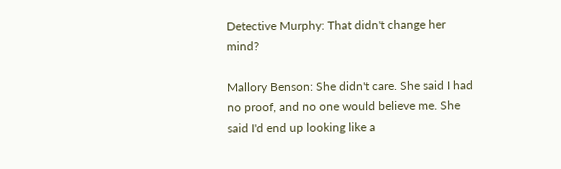Detective Murphy: That didn't change her mind?

Mallory Benson: She didn't care. She said I had no proof, and no one would believe me. She said I'd end up looking like a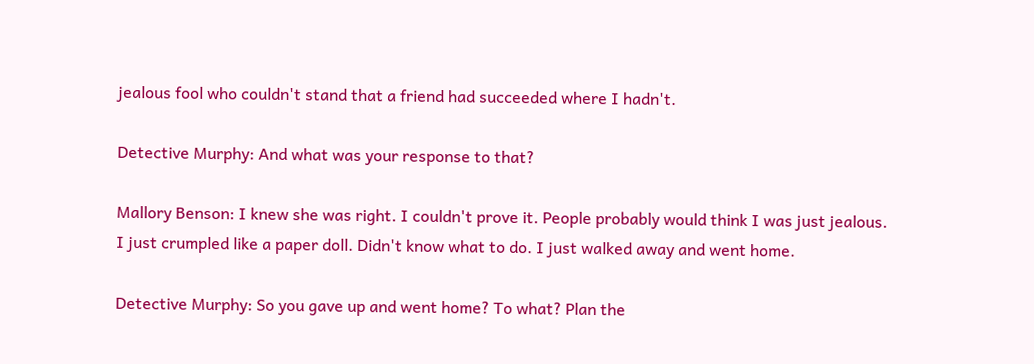jealous fool who couldn't stand that a friend had succeeded where I hadn't.

Detective Murphy: And what was your response to that?

Mallory Benson: I knew she was right. I couldn't prove it. People probably would think I was just jealous. I just crumpled like a paper doll. Didn't know what to do. I just walked away and went home.

Detective Murphy: So you gave up and went home? To what? Plan the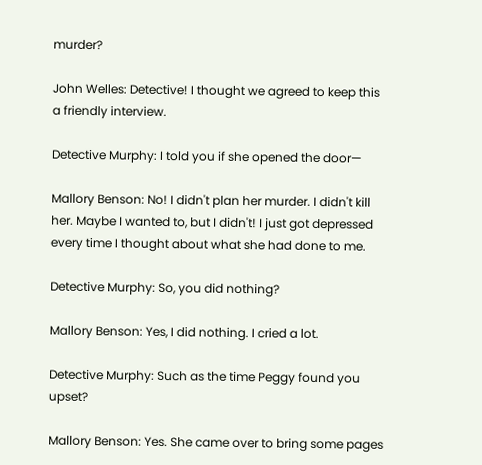murder?

John Welles: Detective! I thought we agreed to keep this a friendly interview.

Detective Murphy: I told you if she opened the door—

Mallory Benson: No! I didn't plan her murder. I didn't kill her. Maybe I wanted to, but I didn't! I just got depressed every time I thought about what she had done to me.

Detective Murphy: So, you did nothing?

Mallory Benson: Yes, I did nothing. I cried a lot.

Detective Murphy: Such as the time Peggy found you upset?

Mallory Benson: Yes. She came over to bring some pages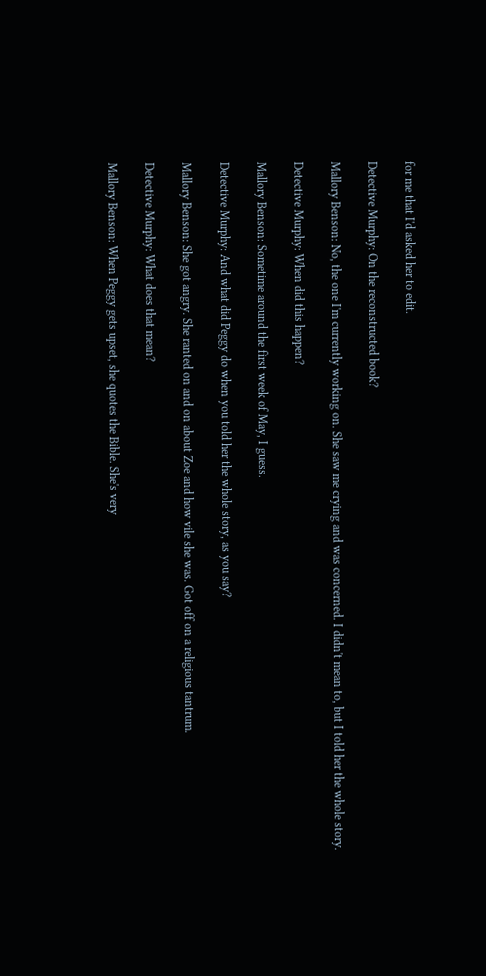for me that I'd asked her to edit.

Detective Murphy: On the reconstructed book?

Mallory Benson: No, the one I'm currently working on. She saw me crying and was concerned. I didn't mean to, but I told her the whole story.

Detective Murphy: When did this happen?

Mallory Benson: Sometime around the first week of May, I guess.

Detective Murphy: And what did Peggy do when you told her the whole story, as you say?

Mallory Benson: She got angry. She ranted on and on about Zoe and how vile she was. Got off on a religious tantrum.

Detective Murphy: What does that mean?

Mallory Benson: When Peggy gets upset, she quotes the Bible. She's very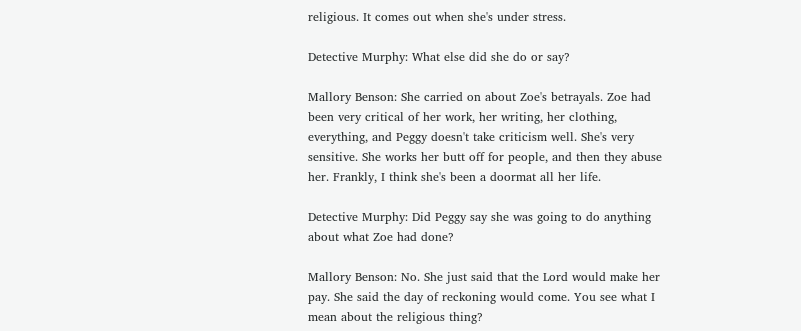religious. It comes out when she's under stress.

Detective Murphy: What else did she do or say?

Mallory Benson: She carried on about Zoe's betrayals. Zoe had been very critical of her work, her writing, her clothing, everything, and Peggy doesn't take criticism well. She's very sensitive. She works her butt off for people, and then they abuse her. Frankly, I think she's been a doormat all her life.

Detective Murphy: Did Peggy say she was going to do anything about what Zoe had done?

Mallory Benson: No. She just said that the Lord would make her pay. She said the day of reckoning would come. You see what I mean about the religious thing?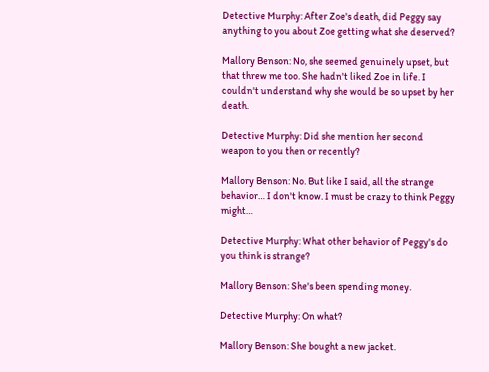Detective Murphy: After Zoe's death, did Peggy say anything to you about Zoe getting what she deserved?

Mallory Benson: No, she seemed genuinely upset, but that threw me too. She hadn't liked Zoe in life. I couldn't understand why she would be so upset by her death.

Detective Murphy: Did she mention her second weapon to you then or recently?

Mallory Benson: No. But like I said, all the strange behavior… I don't know. I must be crazy to think Peggy might…

Detective Murphy: What other behavior of Peggy's do you think is strange?

Mallory Benson: She's been spending money.

Detective Murphy: On what?

Mallory Benson: She bought a new jacket.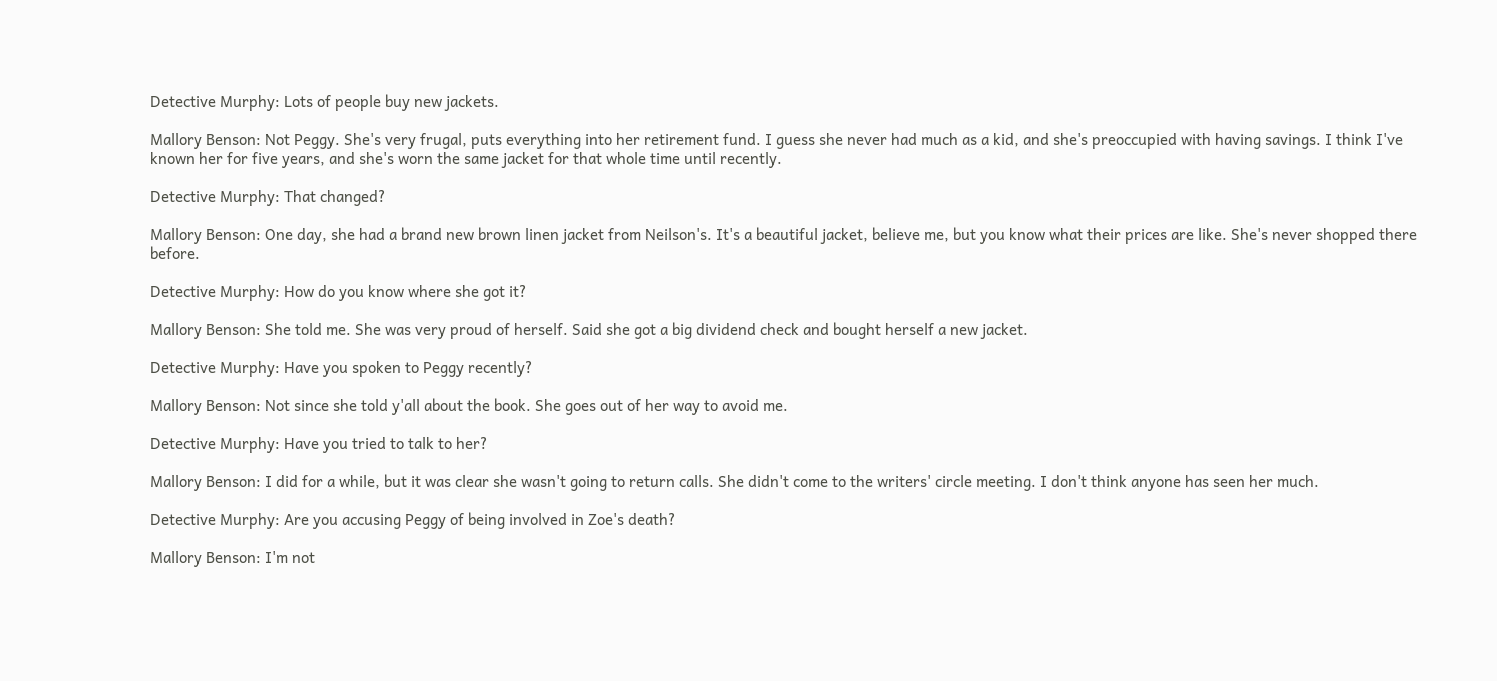Detective Murphy: Lots of people buy new jackets.

Mallory Benson: Not Peggy. She's very frugal, puts everything into her retirement fund. I guess she never had much as a kid, and she's preoccupied with having savings. I think I've known her for five years, and she's worn the same jacket for that whole time until recently.

Detective Murphy: That changed?

Mallory Benson: One day, she had a brand new brown linen jacket from Neilson's. It's a beautiful jacket, believe me, but you know what their prices are like. She's never shopped there before.

Detective Murphy: How do you know where she got it?

Mallory Benson: She told me. She was very proud of herself. Said she got a big dividend check and bought herself a new jacket.

Detective Murphy: Have you spoken to Peggy recently?

Mallory Benson: Not since she told y'all about the book. She goes out of her way to avoid me.

Detective Murphy: Have you tried to talk to her?

Mallory Benson: I did for a while, but it was clear she wasn't going to return calls. She didn't come to the writers' circle meeting. I don't think anyone has seen her much.

Detective Murphy: Are you accusing Peggy of being involved in Zoe's death?

Mallory Benson: I'm not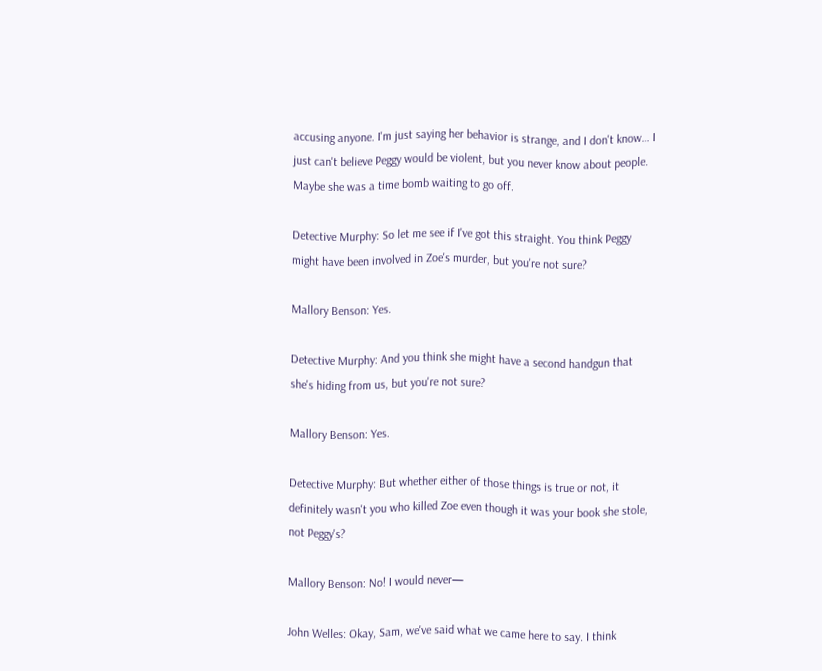accusing anyone. I'm just saying her behavior is strange, and I don't know… I just can't believe Peggy would be violent, but you never know about people. Maybe she was a time bomb waiting to go off.

Detective Murphy: So let me see if I've got this straight. You think Peggy might have been involved in Zoe's murder, but you're not sure?

Mallory Benson: Yes.

Detective Murphy: And you think she might have a second handgun that she's hiding from us, but you're not sure?

Mallory Benson: Yes.

Detective Murphy: But whether either of those things is true or not, it definitely wasn't you who killed Zoe even though it was your book she stole, not Peggy's?

Mallory Benson: No! I would never—

John Welles: Okay, Sam, we've said what we came here to say. I think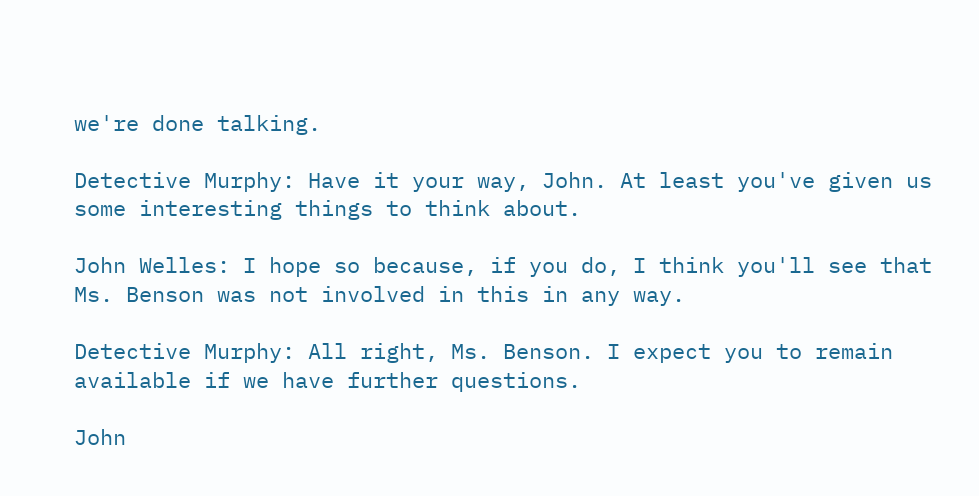we're done talking.

Detective Murphy: Have it your way, John. At least you've given us some interesting things to think about.

John Welles: I hope so because, if you do, I think you'll see that Ms. Benson was not involved in this in any way.

Detective Murphy: All right, Ms. Benson. I expect you to remain available if we have further questions.

John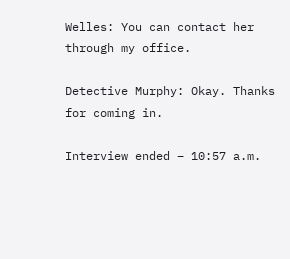Welles: You can contact her through my office.

Detective Murphy: Okay. Thanks for coming in.

Interview ended – 10:57 a.m.